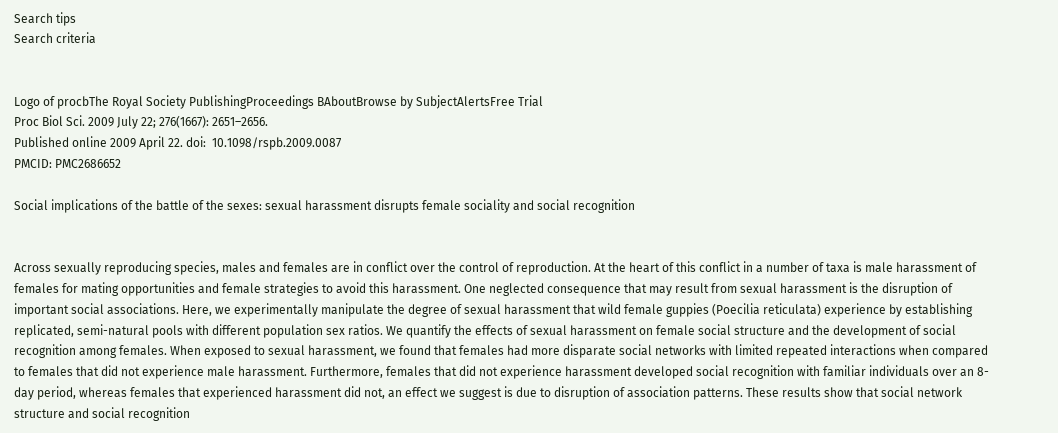Search tips
Search criteria


Logo of procbThe Royal Society PublishingProceedings BAboutBrowse by SubjectAlertsFree Trial
Proc Biol Sci. 2009 July 22; 276(1667): 2651–2656.
Published online 2009 April 22. doi:  10.1098/rspb.2009.0087
PMCID: PMC2686652

Social implications of the battle of the sexes: sexual harassment disrupts female sociality and social recognition


Across sexually reproducing species, males and females are in conflict over the control of reproduction. At the heart of this conflict in a number of taxa is male harassment of females for mating opportunities and female strategies to avoid this harassment. One neglected consequence that may result from sexual harassment is the disruption of important social associations. Here, we experimentally manipulate the degree of sexual harassment that wild female guppies (Poecilia reticulata) experience by establishing replicated, semi-natural pools with different population sex ratios. We quantify the effects of sexual harassment on female social structure and the development of social recognition among females. When exposed to sexual harassment, we found that females had more disparate social networks with limited repeated interactions when compared to females that did not experience male harassment. Furthermore, females that did not experience harassment developed social recognition with familiar individuals over an 8-day period, whereas females that experienced harassment did not, an effect we suggest is due to disruption of association patterns. These results show that social network structure and social recognition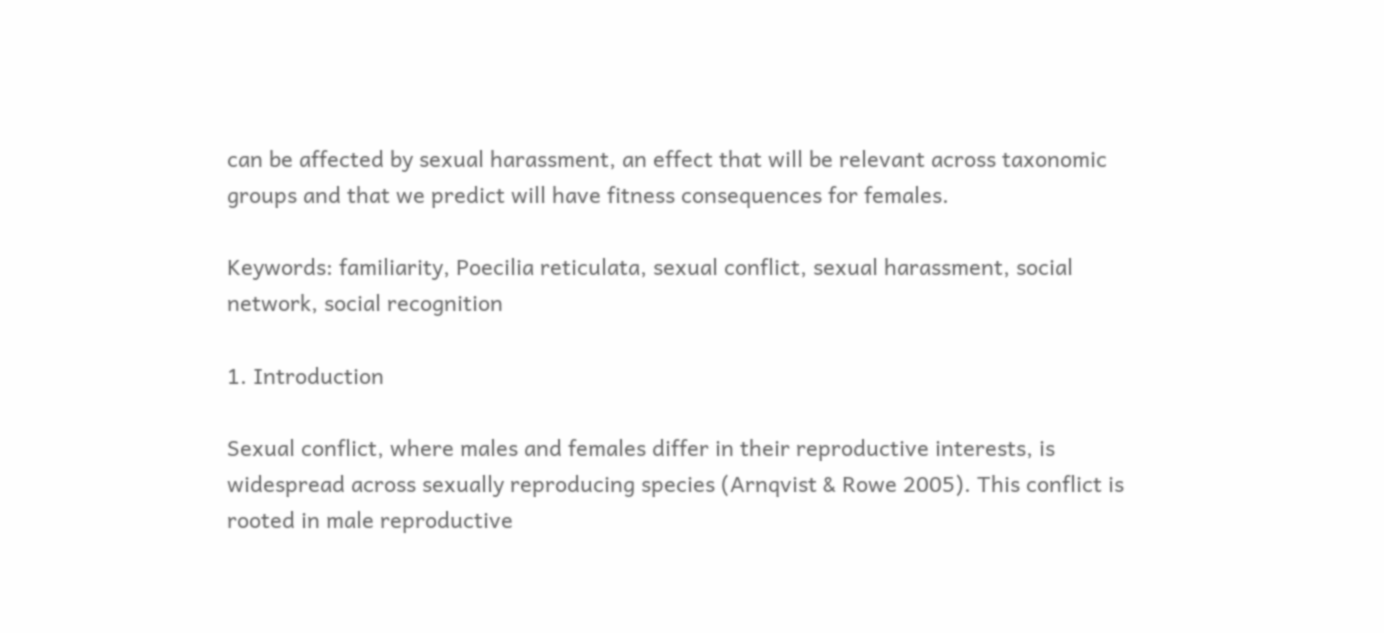can be affected by sexual harassment, an effect that will be relevant across taxonomic groups and that we predict will have fitness consequences for females.

Keywords: familiarity, Poecilia reticulata, sexual conflict, sexual harassment, social network, social recognition

1. Introduction

Sexual conflict, where males and females differ in their reproductive interests, is widespread across sexually reproducing species (Arnqvist & Rowe 2005). This conflict is rooted in male reproductive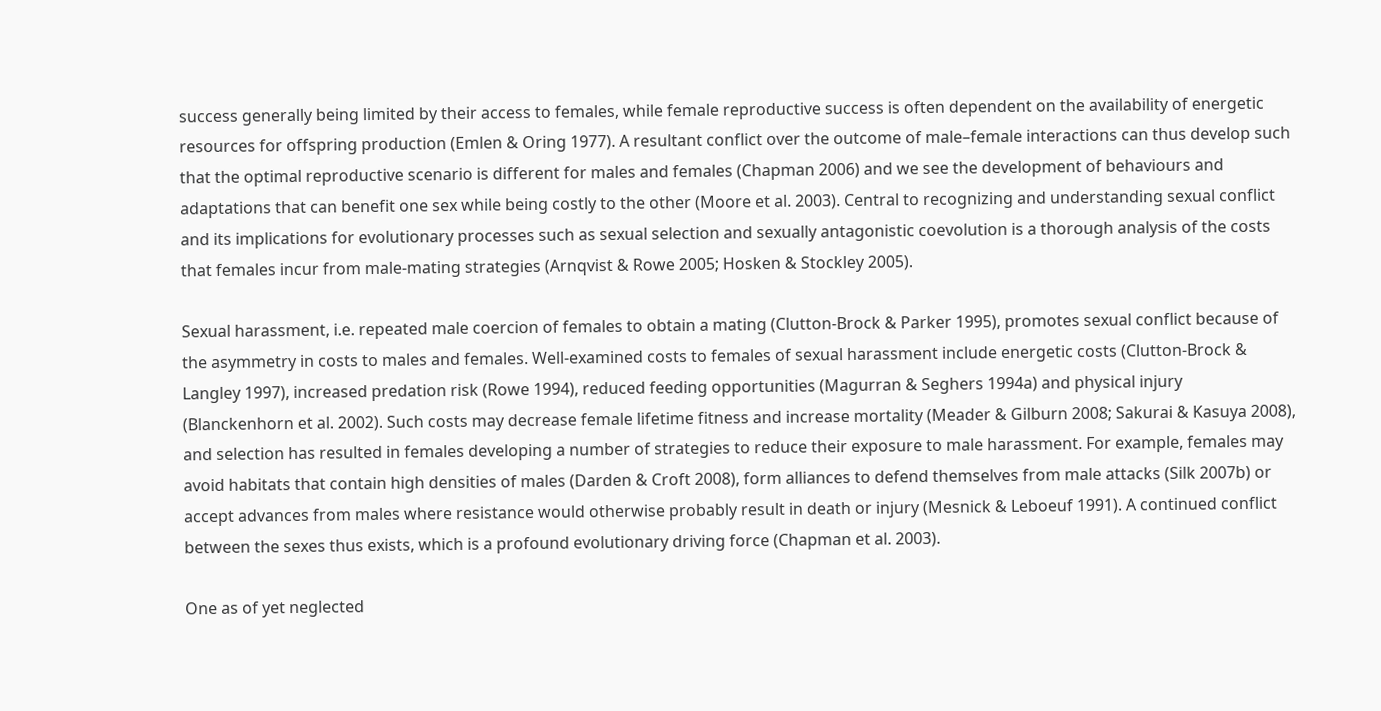success generally being limited by their access to females, while female reproductive success is often dependent on the availability of energetic resources for offspring production (Emlen & Oring 1977). A resultant conflict over the outcome of male–female interactions can thus develop such that the optimal reproductive scenario is different for males and females (Chapman 2006) and we see the development of behaviours and adaptations that can benefit one sex while being costly to the other (Moore et al. 2003). Central to recognizing and understanding sexual conflict and its implications for evolutionary processes such as sexual selection and sexually antagonistic coevolution is a thorough analysis of the costs that females incur from male-mating strategies (Arnqvist & Rowe 2005; Hosken & Stockley 2005).

Sexual harassment, i.e. repeated male coercion of females to obtain a mating (Clutton-Brock & Parker 1995), promotes sexual conflict because of the asymmetry in costs to males and females. Well-examined costs to females of sexual harassment include energetic costs (Clutton-Brock & Langley 1997), increased predation risk (Rowe 1994), reduced feeding opportunities (Magurran & Seghers 1994a) and physical injury (Blanckenhorn et al. 2002). Such costs may decrease female lifetime fitness and increase mortality (Meader & Gilburn 2008; Sakurai & Kasuya 2008), and selection has resulted in females developing a number of strategies to reduce their exposure to male harassment. For example, females may avoid habitats that contain high densities of males (Darden & Croft 2008), form alliances to defend themselves from male attacks (Silk 2007b) or accept advances from males where resistance would otherwise probably result in death or injury (Mesnick & Leboeuf 1991). A continued conflict between the sexes thus exists, which is a profound evolutionary driving force (Chapman et al. 2003).

One as of yet neglected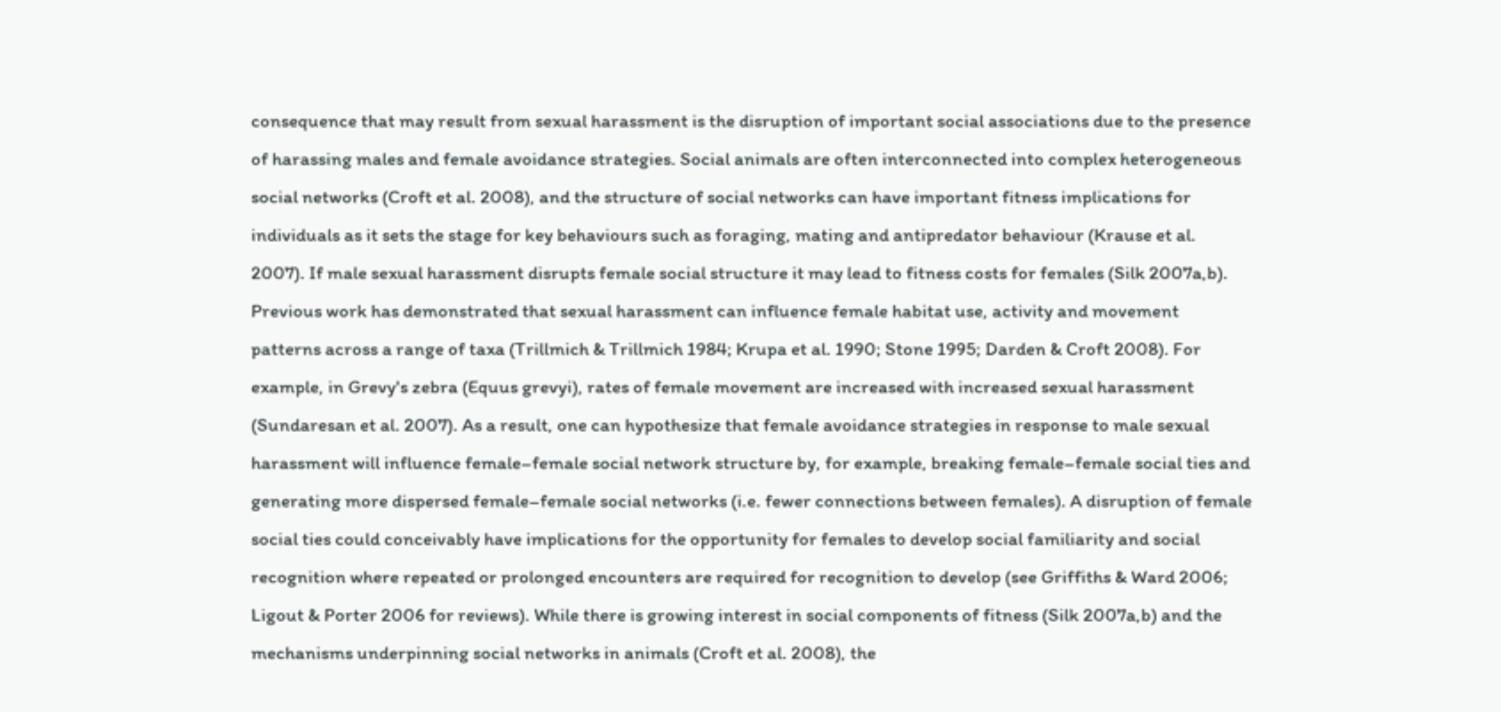consequence that may result from sexual harassment is the disruption of important social associations due to the presence of harassing males and female avoidance strategies. Social animals are often interconnected into complex heterogeneous social networks (Croft et al. 2008), and the structure of social networks can have important fitness implications for individuals as it sets the stage for key behaviours such as foraging, mating and antipredator behaviour (Krause et al. 2007). If male sexual harassment disrupts female social structure it may lead to fitness costs for females (Silk 2007a,b). Previous work has demonstrated that sexual harassment can influence female habitat use, activity and movement patterns across a range of taxa (Trillmich & Trillmich 1984; Krupa et al. 1990; Stone 1995; Darden & Croft 2008). For example, in Grevy's zebra (Equus grevyi), rates of female movement are increased with increased sexual harassment (Sundaresan et al. 2007). As a result, one can hypothesize that female avoidance strategies in response to male sexual harassment will influence female–female social network structure by, for example, breaking female–female social ties and generating more dispersed female–female social networks (i.e. fewer connections between females). A disruption of female social ties could conceivably have implications for the opportunity for females to develop social familiarity and social recognition where repeated or prolonged encounters are required for recognition to develop (see Griffiths & Ward 2006; Ligout & Porter 2006 for reviews). While there is growing interest in social components of fitness (Silk 2007a,b) and the mechanisms underpinning social networks in animals (Croft et al. 2008), the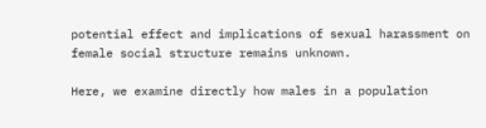potential effect and implications of sexual harassment on female social structure remains unknown.

Here, we examine directly how males in a population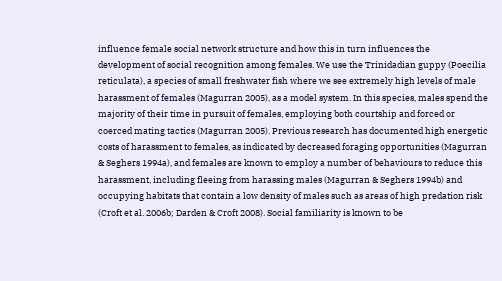influence female social network structure and how this in turn influences the development of social recognition among females. We use the Trinidadian guppy (Poecilia reticulata), a species of small freshwater fish where we see extremely high levels of male harassment of females (Magurran 2005), as a model system. In this species, males spend the majority of their time in pursuit of females, employing both courtship and forced or coerced mating tactics (Magurran 2005). Previous research has documented high energetic costs of harassment to females, as indicated by decreased foraging opportunities (Magurran & Seghers 1994a), and females are known to employ a number of behaviours to reduce this harassment, including fleeing from harassing males (Magurran & Seghers 1994b) and occupying habitats that contain a low density of males such as areas of high predation risk (Croft et al. 2006b; Darden & Croft 2008). Social familiarity is known to be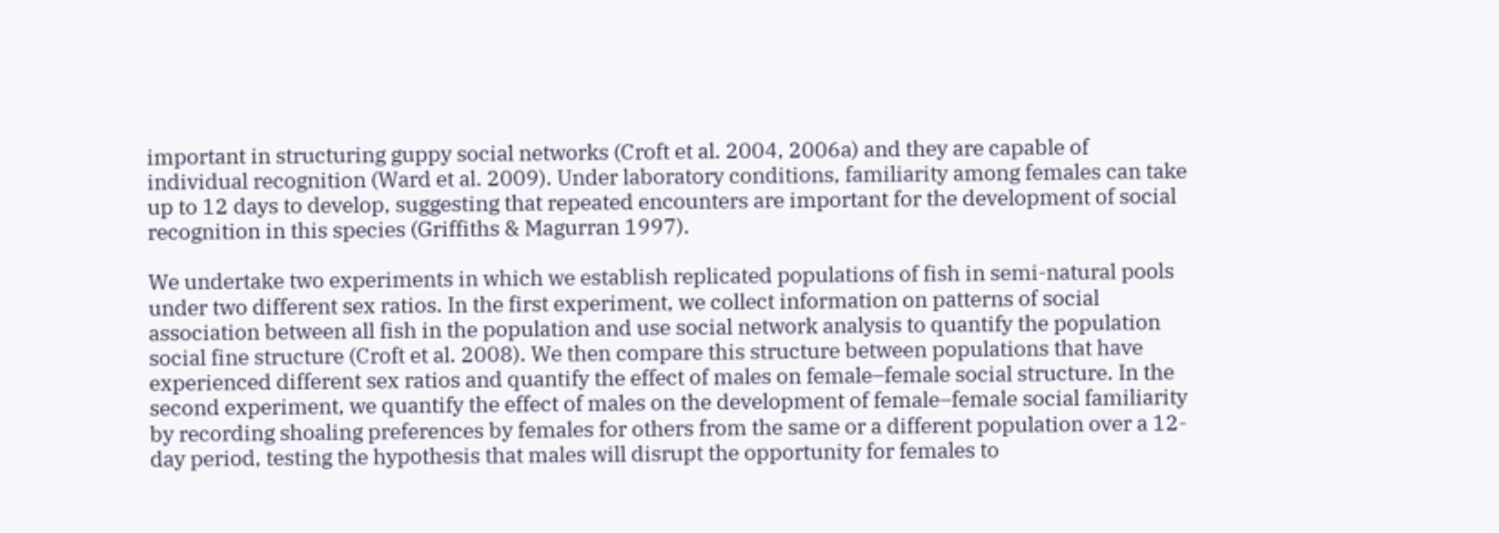important in structuring guppy social networks (Croft et al. 2004, 2006a) and they are capable of individual recognition (Ward et al. 2009). Under laboratory conditions, familiarity among females can take up to 12 days to develop, suggesting that repeated encounters are important for the development of social recognition in this species (Griffiths & Magurran 1997).

We undertake two experiments in which we establish replicated populations of fish in semi-natural pools under two different sex ratios. In the first experiment, we collect information on patterns of social association between all fish in the population and use social network analysis to quantify the population social fine structure (Croft et al. 2008). We then compare this structure between populations that have experienced different sex ratios and quantify the effect of males on female–female social structure. In the second experiment, we quantify the effect of males on the development of female–female social familiarity by recording shoaling preferences by females for others from the same or a different population over a 12-day period, testing the hypothesis that males will disrupt the opportunity for females to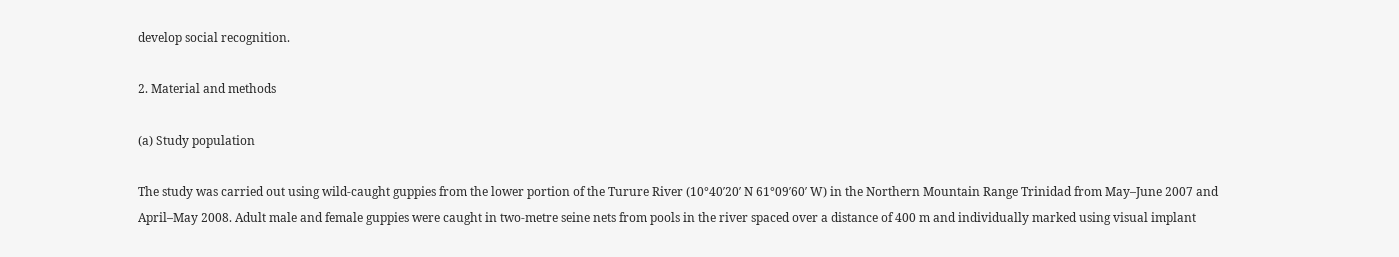develop social recognition.

2. Material and methods

(a) Study population

The study was carried out using wild-caught guppies from the lower portion of the Turure River (10°40′20′ N 61°09′60′ W) in the Northern Mountain Range Trinidad from May–June 2007 and April–May 2008. Adult male and female guppies were caught in two-metre seine nets from pools in the river spaced over a distance of 400 m and individually marked using visual implant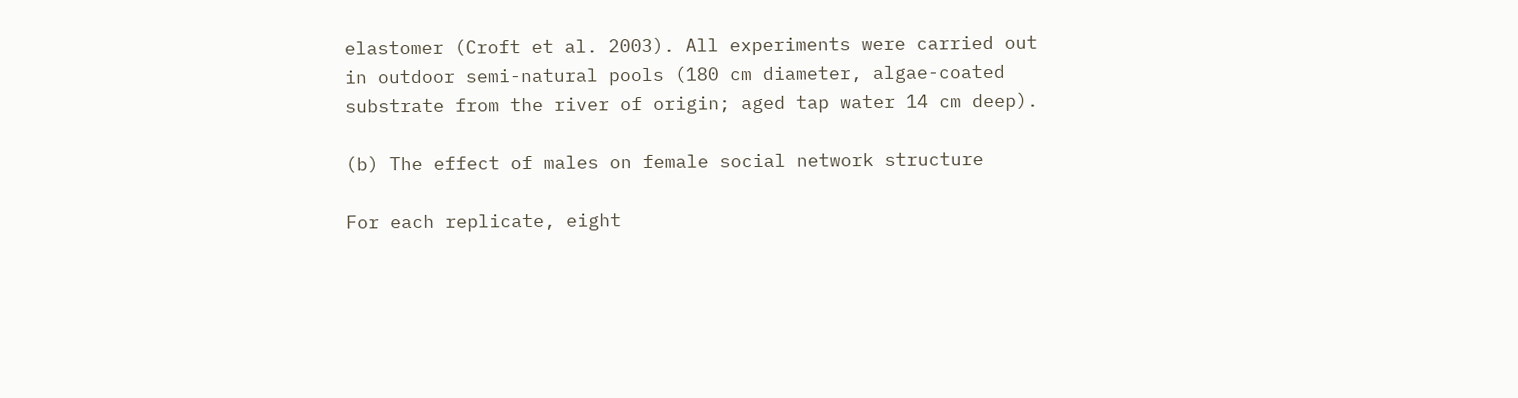elastomer (Croft et al. 2003). All experiments were carried out in outdoor semi-natural pools (180 cm diameter, algae-coated substrate from the river of origin; aged tap water 14 cm deep).

(b) The effect of males on female social network structure

For each replicate, eight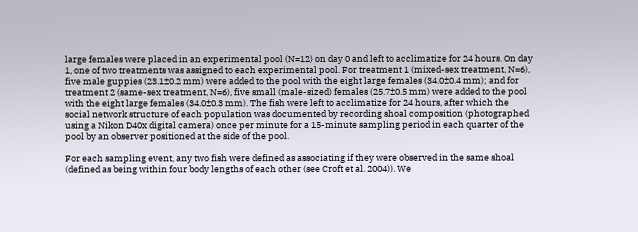large females were placed in an experimental pool (N=12) on day 0 and left to acclimatize for 24 hours. On day 1, one of two treatments was assigned to each experimental pool. For treatment 1 (mixed-sex treatment, N=6), five male guppies (23.1±0.2 mm) were added to the pool with the eight large females (34.0±0.4 mm); and for treatment 2 (same-sex treatment, N=6), five small (male-sized) females (25.7±0.5 mm) were added to the pool with the eight large females (34.0±0.3 mm). The fish were left to acclimatize for 24 hours, after which the social network structure of each population was documented by recording shoal composition (photographed using a Nikon D40x digital camera) once per minute for a 15-minute sampling period in each quarter of the pool by an observer positioned at the side of the pool.

For each sampling event, any two fish were defined as associating if they were observed in the same shoal (defined as being within four body lengths of each other (see Croft et al. 2004)). We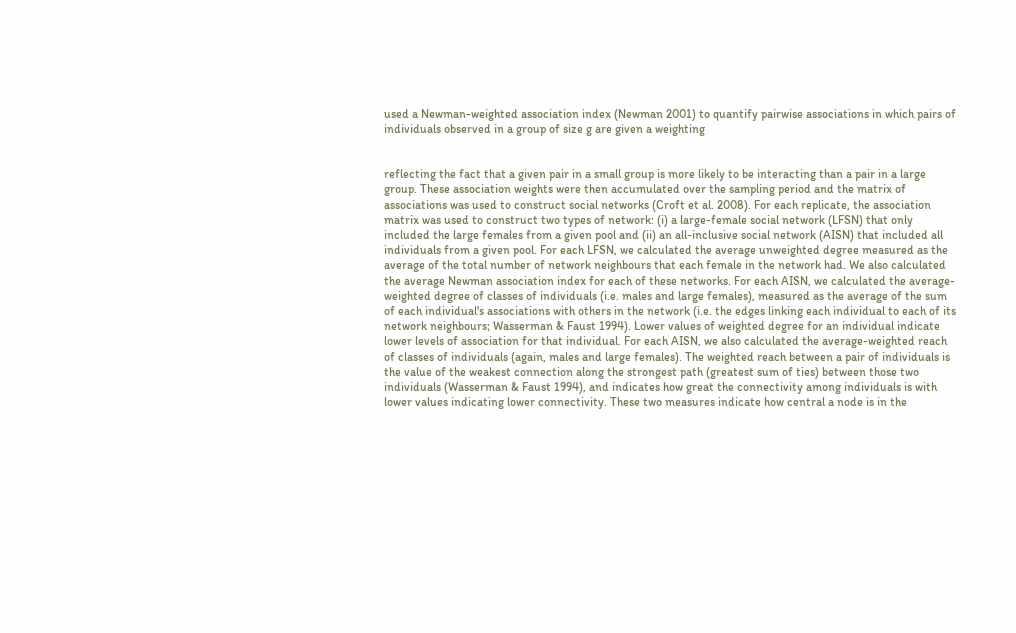used a Newman-weighted association index (Newman 2001) to quantify pairwise associations in which pairs of individuals observed in a group of size g are given a weighting


reflecting the fact that a given pair in a small group is more likely to be interacting than a pair in a large group. These association weights were then accumulated over the sampling period and the matrix of associations was used to construct social networks (Croft et al. 2008). For each replicate, the association matrix was used to construct two types of network: (i) a large-female social network (LFSN) that only included the large females from a given pool and (ii) an all-inclusive social network (AISN) that included all individuals from a given pool. For each LFSN, we calculated the average unweighted degree measured as the average of the total number of network neighbours that each female in the network had. We also calculated the average Newman association index for each of these networks. For each AISN, we calculated the average-weighted degree of classes of individuals (i.e. males and large females), measured as the average of the sum of each individual's associations with others in the network (i.e. the edges linking each individual to each of its network neighbours; Wasserman & Faust 1994). Lower values of weighted degree for an individual indicate lower levels of association for that individual. For each AISN, we also calculated the average-weighted reach of classes of individuals (again, males and large females). The weighted reach between a pair of individuals is the value of the weakest connection along the strongest path (greatest sum of ties) between those two individuals (Wasserman & Faust 1994), and indicates how great the connectivity among individuals is with lower values indicating lower connectivity. These two measures indicate how central a node is in the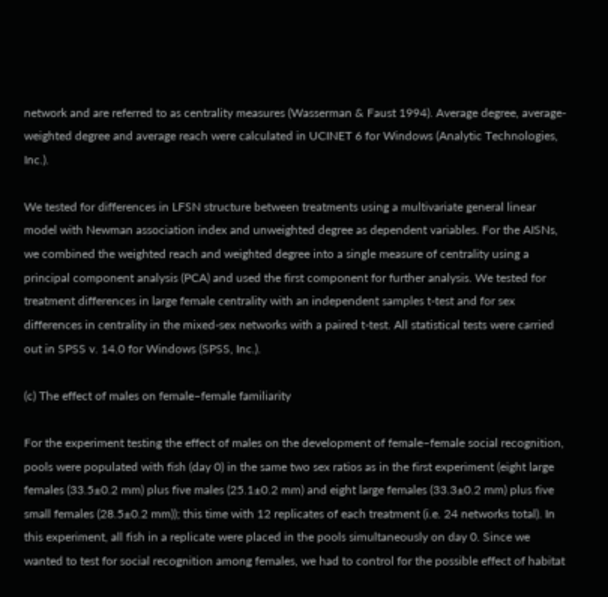network and are referred to as centrality measures (Wasserman & Faust 1994). Average degree, average-weighted degree and average reach were calculated in UCINET 6 for Windows (Analytic Technologies, Inc.).

We tested for differences in LFSN structure between treatments using a multivariate general linear model with Newman association index and unweighted degree as dependent variables. For the AISNs, we combined the weighted reach and weighted degree into a single measure of centrality using a principal component analysis (PCA) and used the first component for further analysis. We tested for treatment differences in large female centrality with an independent samples t-test and for sex differences in centrality in the mixed-sex networks with a paired t-test. All statistical tests were carried out in SPSS v. 14.0 for Windows (SPSS, Inc.).

(c) The effect of males on female–female familiarity

For the experiment testing the effect of males on the development of female–female social recognition, pools were populated with fish (day 0) in the same two sex ratios as in the first experiment (eight large females (33.5±0.2 mm) plus five males (25.1±0.2 mm) and eight large females (33.3±0.2 mm) plus five small females (28.5±0.2 mm)); this time with 12 replicates of each treatment (i.e. 24 networks total). In this experiment, all fish in a replicate were placed in the pools simultaneously on day 0. Since we wanted to test for social recognition among females, we had to control for the possible effect of habitat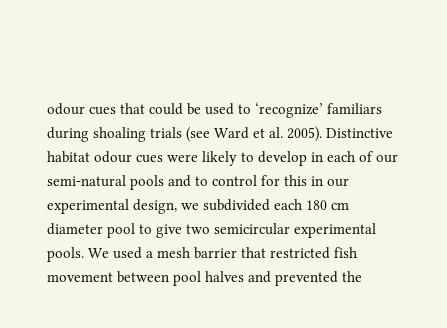odour cues that could be used to ‘recognize’ familiars during shoaling trials (see Ward et al. 2005). Distinctive habitat odour cues were likely to develop in each of our semi-natural pools and to control for this in our experimental design, we subdivided each 180 cm diameter pool to give two semicircular experimental pools. We used a mesh barrier that restricted fish movement between pool halves and prevented the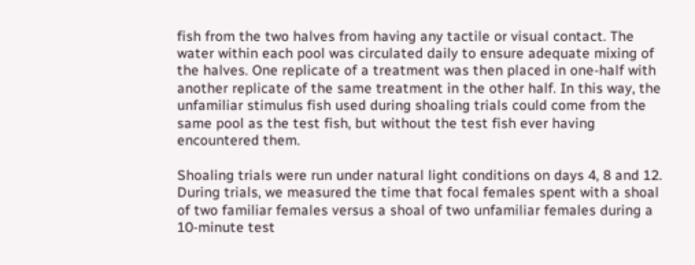fish from the two halves from having any tactile or visual contact. The water within each pool was circulated daily to ensure adequate mixing of the halves. One replicate of a treatment was then placed in one-half with another replicate of the same treatment in the other half. In this way, the unfamiliar stimulus fish used during shoaling trials could come from the same pool as the test fish, but without the test fish ever having encountered them.

Shoaling trials were run under natural light conditions on days 4, 8 and 12. During trials, we measured the time that focal females spent with a shoal of two familiar females versus a shoal of two unfamiliar females during a 10-minute test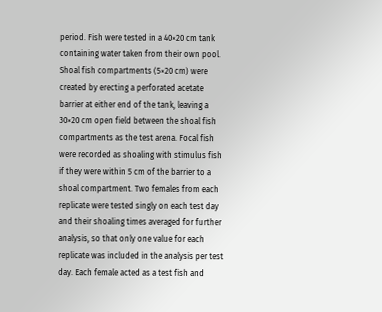period. Fish were tested in a 40×20 cm tank containing water taken from their own pool. Shoal fish compartments (5×20 cm) were created by erecting a perforated acetate barrier at either end of the tank, leaving a 30×20 cm open field between the shoal fish compartments as the test arena. Focal fish were recorded as shoaling with stimulus fish if they were within 5 cm of the barrier to a shoal compartment. Two females from each replicate were tested singly on each test day and their shoaling times averaged for further analysis, so that only one value for each replicate was included in the analysis per test day. Each female acted as a test fish and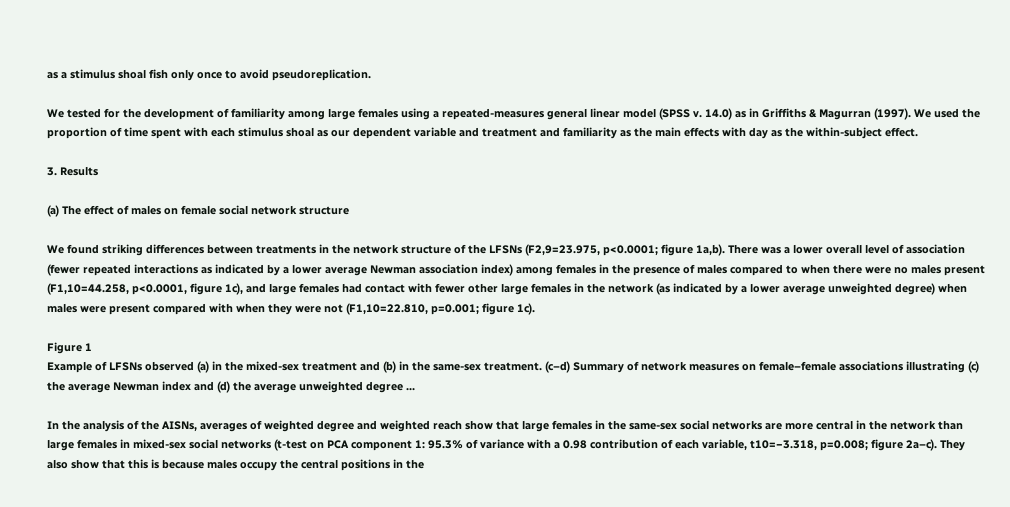as a stimulus shoal fish only once to avoid pseudoreplication.

We tested for the development of familiarity among large females using a repeated-measures general linear model (SPSS v. 14.0) as in Griffiths & Magurran (1997). We used the proportion of time spent with each stimulus shoal as our dependent variable and treatment and familiarity as the main effects with day as the within-subject effect.

3. Results

(a) The effect of males on female social network structure

We found striking differences between treatments in the network structure of the LFSNs (F2,9=23.975, p<0.0001; figure 1a,b). There was a lower overall level of association (fewer repeated interactions as indicated by a lower average Newman association index) among females in the presence of males compared to when there were no males present (F1,10=44.258, p<0.0001, figure 1c), and large females had contact with fewer other large females in the network (as indicated by a lower average unweighted degree) when males were present compared with when they were not (F1,10=22.810, p=0.001; figure 1c).

Figure 1
Example of LFSNs observed (a) in the mixed-sex treatment and (b) in the same-sex treatment. (c–d) Summary of network measures on female–female associations illustrating (c) the average Newman index and (d) the average unweighted degree ...

In the analysis of the AISNs, averages of weighted degree and weighted reach show that large females in the same-sex social networks are more central in the network than large females in mixed-sex social networks (t-test on PCA component 1: 95.3% of variance with a 0.98 contribution of each variable, t10=−3.318, p=0.008; figure 2a–c). They also show that this is because males occupy the central positions in the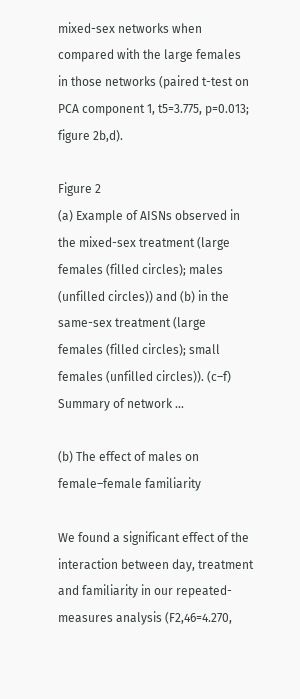mixed-sex networks when compared with the large females in those networks (paired t-test on PCA component 1, t5=3.775, p=0.013; figure 2b,d).

Figure 2
(a) Example of AISNs observed in the mixed-sex treatment (large females (filled circles); males (unfilled circles)) and (b) in the same-sex treatment (large females (filled circles); small females (unfilled circles)). (c–f) Summary of network ...

(b) The effect of males on female–female familiarity

We found a significant effect of the interaction between day, treatment and familiarity in our repeated-measures analysis (F2,46=4.270,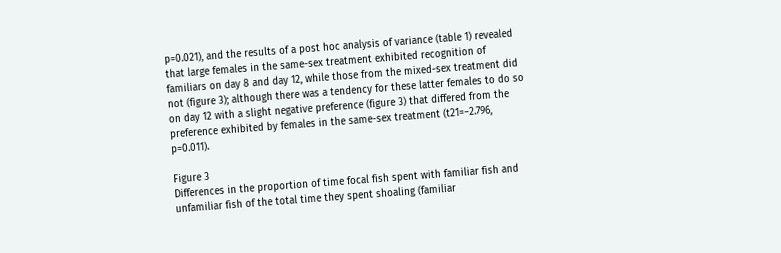p=0.021), and the results of a post hoc analysis of variance (table 1) revealed that large females in the same-sex treatment exhibited recognition of familiars on day 8 and day 12, while those from the mixed-sex treatment did not (figure 3); although there was a tendency for these latter females to do so on day 12 with a slight negative preference (figure 3) that differed from the preference exhibited by females in the same-sex treatment (t21=−2.796, p=0.011).

Figure 3
Differences in the proportion of time focal fish spent with familiar fish and unfamiliar fish of the total time they spent shoaling (familiar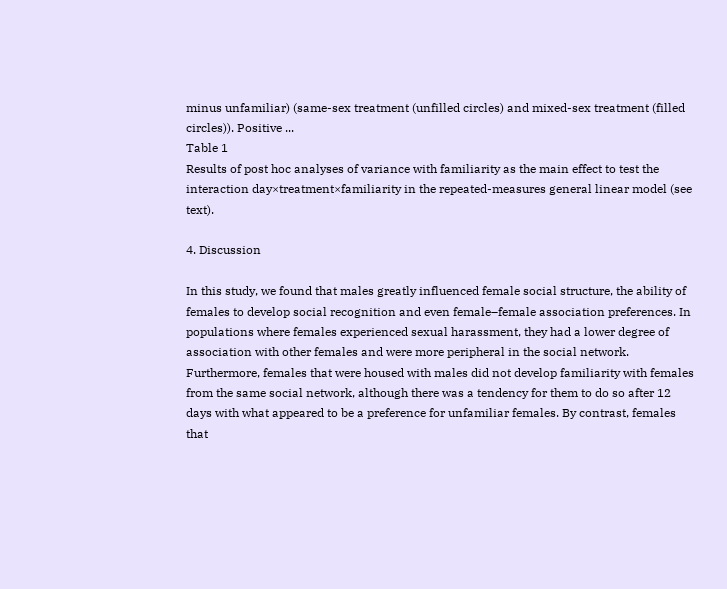minus unfamiliar) (same-sex treatment (unfilled circles) and mixed-sex treatment (filled circles)). Positive ...
Table 1
Results of post hoc analyses of variance with familiarity as the main effect to test the interaction day×treatment×familiarity in the repeated-measures general linear model (see text).

4. Discussion

In this study, we found that males greatly influenced female social structure, the ability of females to develop social recognition and even female–female association preferences. In populations where females experienced sexual harassment, they had a lower degree of association with other females and were more peripheral in the social network. Furthermore, females that were housed with males did not develop familiarity with females from the same social network, although there was a tendency for them to do so after 12 days with what appeared to be a preference for unfamiliar females. By contrast, females that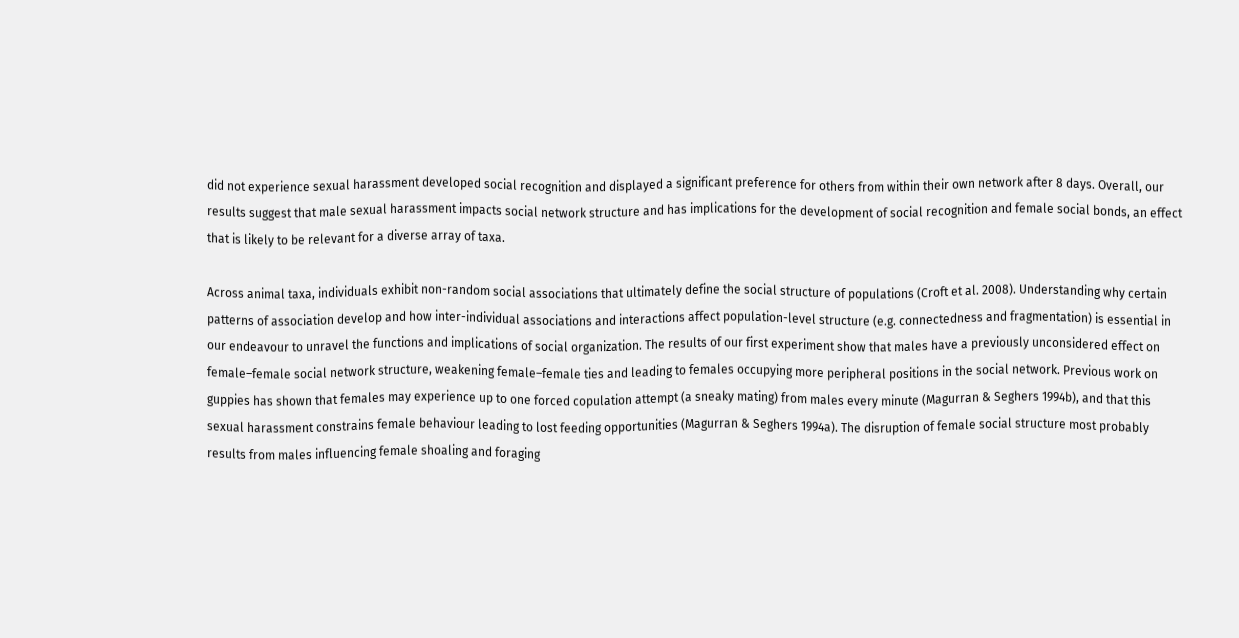did not experience sexual harassment developed social recognition and displayed a significant preference for others from within their own network after 8 days. Overall, our results suggest that male sexual harassment impacts social network structure and has implications for the development of social recognition and female social bonds, an effect that is likely to be relevant for a diverse array of taxa.

Across animal taxa, individuals exhibit non-random social associations that ultimately define the social structure of populations (Croft et al. 2008). Understanding why certain patterns of association develop and how inter-individual associations and interactions affect population-level structure (e.g. connectedness and fragmentation) is essential in our endeavour to unravel the functions and implications of social organization. The results of our first experiment show that males have a previously unconsidered effect on female–female social network structure, weakening female–female ties and leading to females occupying more peripheral positions in the social network. Previous work on guppies has shown that females may experience up to one forced copulation attempt (a sneaky mating) from males every minute (Magurran & Seghers 1994b), and that this sexual harassment constrains female behaviour leading to lost feeding opportunities (Magurran & Seghers 1994a). The disruption of female social structure most probably results from males influencing female shoaling and foraging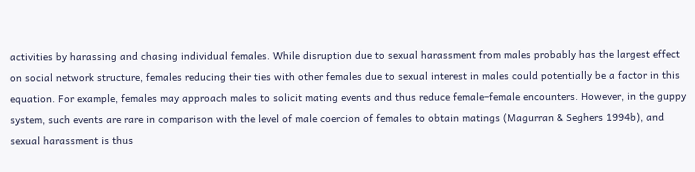activities by harassing and chasing individual females. While disruption due to sexual harassment from males probably has the largest effect on social network structure, females reducing their ties with other females due to sexual interest in males could potentially be a factor in this equation. For example, females may approach males to solicit mating events and thus reduce female–female encounters. However, in the guppy system, such events are rare in comparison with the level of male coercion of females to obtain matings (Magurran & Seghers 1994b), and sexual harassment is thus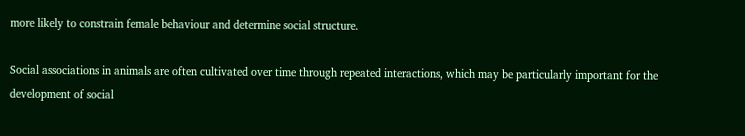more likely to constrain female behaviour and determine social structure.

Social associations in animals are often cultivated over time through repeated interactions, which may be particularly important for the development of social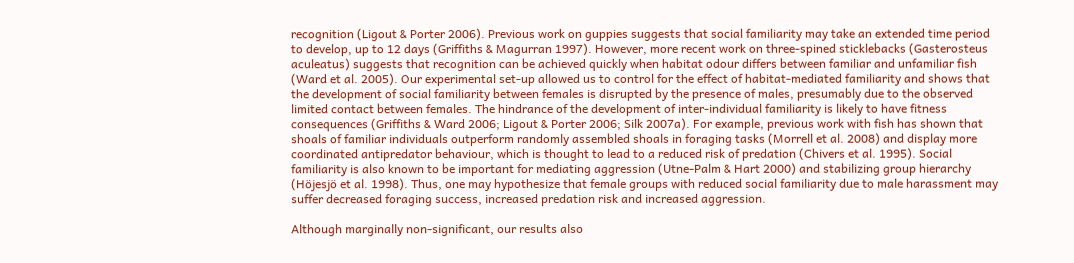recognition (Ligout & Porter 2006). Previous work on guppies suggests that social familiarity may take an extended time period to develop, up to 12 days (Griffiths & Magurran 1997). However, more recent work on three-spined sticklebacks (Gasterosteus aculeatus) suggests that recognition can be achieved quickly when habitat odour differs between familiar and unfamiliar fish (Ward et al. 2005). Our experimental set-up allowed us to control for the effect of habitat-mediated familiarity and shows that the development of social familiarity between females is disrupted by the presence of males, presumably due to the observed limited contact between females. The hindrance of the development of inter-individual familiarity is likely to have fitness consequences (Griffiths & Ward 2006; Ligout & Porter 2006; Silk 2007a). For example, previous work with fish has shown that shoals of familiar individuals outperform randomly assembled shoals in foraging tasks (Morrell et al. 2008) and display more coordinated antipredator behaviour, which is thought to lead to a reduced risk of predation (Chivers et al. 1995). Social familiarity is also known to be important for mediating aggression (Utne-Palm & Hart 2000) and stabilizing group hierarchy (Höjesjö et al. 1998). Thus, one may hypothesize that female groups with reduced social familiarity due to male harassment may suffer decreased foraging success, increased predation risk and increased aggression.

Although marginally non-significant, our results also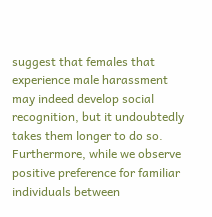suggest that females that experience male harassment may indeed develop social recognition, but it undoubtedly takes them longer to do so. Furthermore, while we observe positive preference for familiar individuals between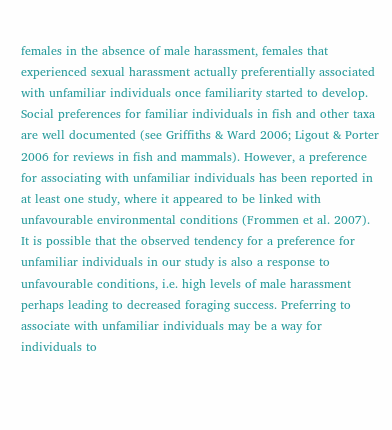females in the absence of male harassment, females that experienced sexual harassment actually preferentially associated with unfamiliar individuals once familiarity started to develop. Social preferences for familiar individuals in fish and other taxa are well documented (see Griffiths & Ward 2006; Ligout & Porter 2006 for reviews in fish and mammals). However, a preference for associating with unfamiliar individuals has been reported in at least one study, where it appeared to be linked with unfavourable environmental conditions (Frommen et al. 2007). It is possible that the observed tendency for a preference for unfamiliar individuals in our study is also a response to unfavourable conditions, i.e. high levels of male harassment perhaps leading to decreased foraging success. Preferring to associate with unfamiliar individuals may be a way for individuals to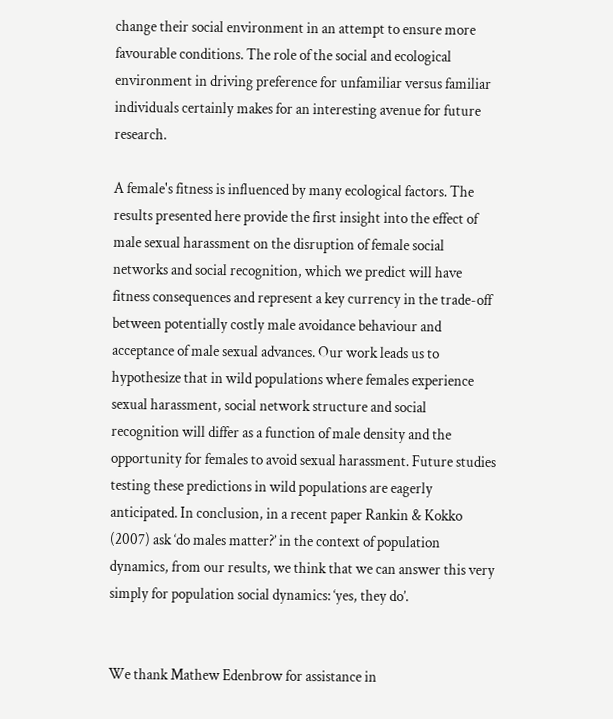change their social environment in an attempt to ensure more favourable conditions. The role of the social and ecological environment in driving preference for unfamiliar versus familiar individuals certainly makes for an interesting avenue for future research.

A female's fitness is influenced by many ecological factors. The results presented here provide the first insight into the effect of male sexual harassment on the disruption of female social networks and social recognition, which we predict will have fitness consequences and represent a key currency in the trade-off between potentially costly male avoidance behaviour and acceptance of male sexual advances. Our work leads us to hypothesize that in wild populations where females experience sexual harassment, social network structure and social recognition will differ as a function of male density and the opportunity for females to avoid sexual harassment. Future studies testing these predictions in wild populations are eagerly anticipated. In conclusion, in a recent paper Rankin & Kokko (2007) ask ‘do males matter?’ in the context of population dynamics, from our results, we think that we can answer this very simply for population social dynamics: ‘yes, they do’.


We thank Mathew Edenbrow for assistance in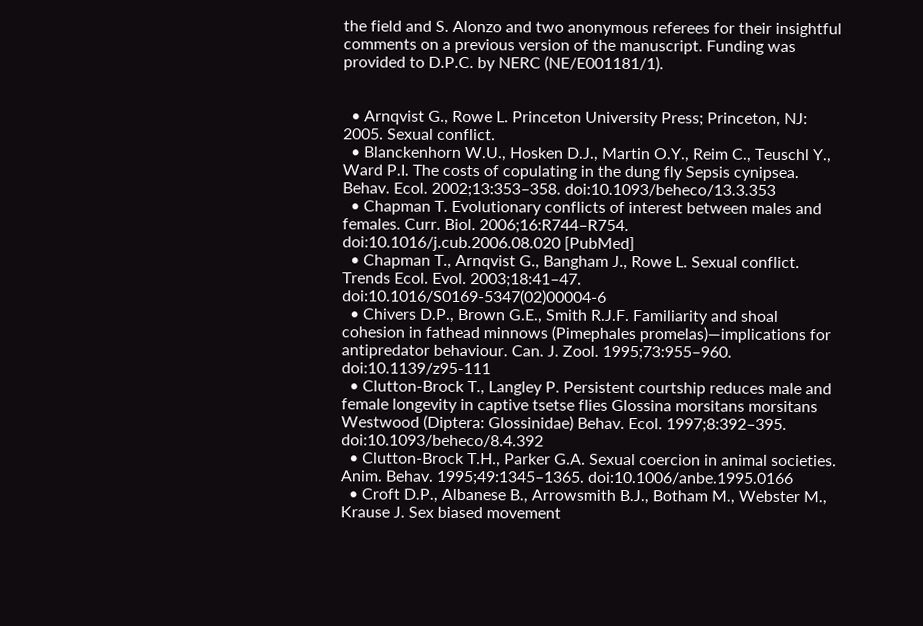the field and S. Alonzo and two anonymous referees for their insightful comments on a previous version of the manuscript. Funding was provided to D.P.C. by NERC (NE/E001181/1).


  • Arnqvist G., Rowe L. Princeton University Press; Princeton, NJ: 2005. Sexual conflict.
  • Blanckenhorn W.U., Hosken D.J., Martin O.Y., Reim C., Teuschl Y., Ward P.I. The costs of copulating in the dung fly Sepsis cynipsea. Behav. Ecol. 2002;13:353–358. doi:10.1093/beheco/13.3.353
  • Chapman T. Evolutionary conflicts of interest between males and females. Curr. Biol. 2006;16:R744–R754. doi:10.1016/j.cub.2006.08.020 [PubMed]
  • Chapman T., Arnqvist G., Bangham J., Rowe L. Sexual conflict. Trends Ecol. Evol. 2003;18:41–47. doi:10.1016/S0169-5347(02)00004-6
  • Chivers D.P., Brown G.E., Smith R.J.F. Familiarity and shoal cohesion in fathead minnows (Pimephales promelas)—implications for antipredator behaviour. Can. J. Zool. 1995;73:955–960. doi:10.1139/z95-111
  • Clutton-Brock T., Langley P. Persistent courtship reduces male and female longevity in captive tsetse flies Glossina morsitans morsitans Westwood (Diptera: Glossinidae) Behav. Ecol. 1997;8:392–395. doi:10.1093/beheco/8.4.392
  • Clutton-Brock T.H., Parker G.A. Sexual coercion in animal societies. Anim. Behav. 1995;49:1345–1365. doi:10.1006/anbe.1995.0166
  • Croft D.P., Albanese B., Arrowsmith B.J., Botham M., Webster M., Krause J. Sex biased movement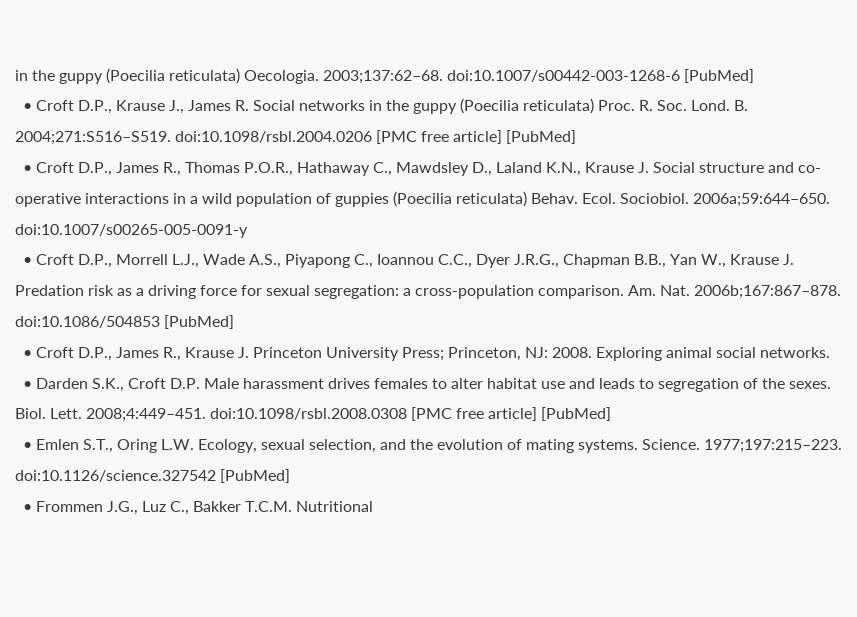in the guppy (Poecilia reticulata) Oecologia. 2003;137:62–68. doi:10.1007/s00442-003-1268-6 [PubMed]
  • Croft D.P., Krause J., James R. Social networks in the guppy (Poecilia reticulata) Proc. R. Soc. Lond. B. 2004;271:S516–S519. doi:10.1098/rsbl.2004.0206 [PMC free article] [PubMed]
  • Croft D.P., James R., Thomas P.O.R., Hathaway C., Mawdsley D., Laland K.N., Krause J. Social structure and co-operative interactions in a wild population of guppies (Poecilia reticulata) Behav. Ecol. Sociobiol. 2006a;59:644–650. doi:10.1007/s00265-005-0091-y
  • Croft D.P., Morrell L.J., Wade A.S., Piyapong C., Ioannou C.C., Dyer J.R.G., Chapman B.B., Yan W., Krause J. Predation risk as a driving force for sexual segregation: a cross-population comparison. Am. Nat. 2006b;167:867–878. doi:10.1086/504853 [PubMed]
  • Croft D.P., James R., Krause J. Princeton University Press; Princeton, NJ: 2008. Exploring animal social networks.
  • Darden S.K., Croft D.P. Male harassment drives females to alter habitat use and leads to segregation of the sexes. Biol. Lett. 2008;4:449–451. doi:10.1098/rsbl.2008.0308 [PMC free article] [PubMed]
  • Emlen S.T., Oring L.W. Ecology, sexual selection, and the evolution of mating systems. Science. 1977;197:215–223. doi:10.1126/science.327542 [PubMed]
  • Frommen J.G., Luz C., Bakker T.C.M. Nutritional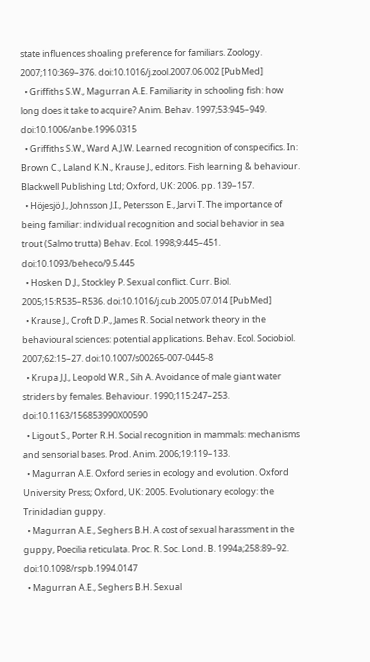state influences shoaling preference for familiars. Zoology. 2007;110:369–376. doi:10.1016/j.zool.2007.06.002 [PubMed]
  • Griffiths S.W., Magurran A.E. Familiarity in schooling fish: how long does it take to acquire? Anim. Behav. 1997;53:945–949. doi:10.1006/anbe.1996.0315
  • Griffiths S.W., Ward A.J.W. Learned recognition of conspecifics. In: Brown C., Laland K.N., Krause J., editors. Fish learning & behaviour. Blackwell Publishing Ltd; Oxford, UK: 2006. pp. 139–157.
  • Höjesjö J., Johnsson J.I., Petersson E., Jarvi T. The importance of being familiar: individual recognition and social behavior in sea trout (Salmo trutta) Behav. Ecol. 1998;9:445–451. doi:10.1093/beheco/9.5.445
  • Hosken D.J., Stockley P. Sexual conflict. Curr. Biol. 2005;15:R535–R536. doi:10.1016/j.cub.2005.07.014 [PubMed]
  • Krause J., Croft D.P., James R. Social network theory in the behavioural sciences: potential applications. Behav. Ecol. Sociobiol. 2007;62:15–27. doi:10.1007/s00265-007-0445-8
  • Krupa J.J., Leopold W.R., Sih A. Avoidance of male giant water striders by females. Behaviour. 1990;115:247–253. doi:10.1163/156853990X00590
  • Ligout S., Porter R.H. Social recognition in mammals: mechanisms and sensorial bases. Prod. Anim. 2006;19:119–133.
  • Magurran A.E. Oxford series in ecology and evolution. Oxford University Press; Oxford, UK: 2005. Evolutionary ecology: the Trinidadian guppy.
  • Magurran A.E., Seghers B.H. A cost of sexual harassment in the guppy, Poecilia reticulata. Proc. R. Soc. Lond. B. 1994a;258:89–92. doi:10.1098/rspb.1994.0147
  • Magurran A.E., Seghers B.H. Sexual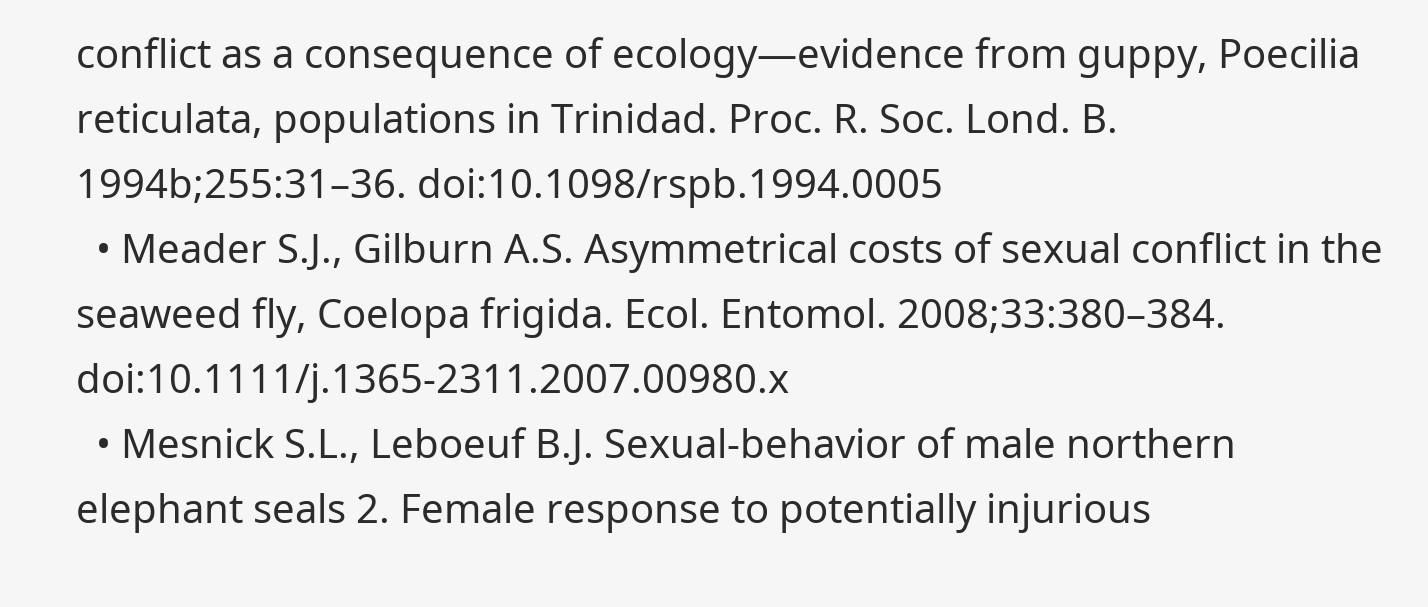conflict as a consequence of ecology—evidence from guppy, Poecilia reticulata, populations in Trinidad. Proc. R. Soc. Lond. B. 1994b;255:31–36. doi:10.1098/rspb.1994.0005
  • Meader S.J., Gilburn A.S. Asymmetrical costs of sexual conflict in the seaweed fly, Coelopa frigida. Ecol. Entomol. 2008;33:380–384. doi:10.1111/j.1365-2311.2007.00980.x
  • Mesnick S.L., Leboeuf B.J. Sexual-behavior of male northern elephant seals 2. Female response to potentially injurious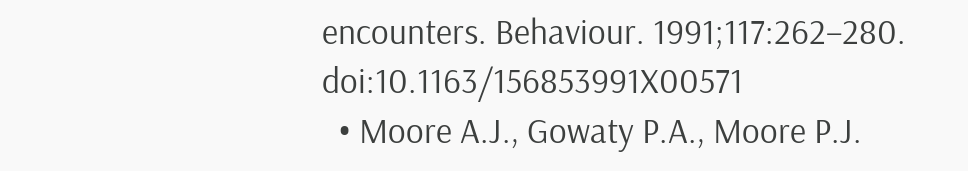encounters. Behaviour. 1991;117:262–280. doi:10.1163/156853991X00571
  • Moore A.J., Gowaty P.A., Moore P.J.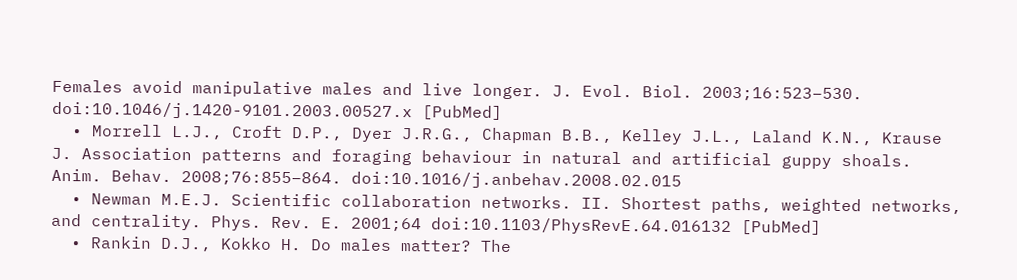Females avoid manipulative males and live longer. J. Evol. Biol. 2003;16:523–530. doi:10.1046/j.1420-9101.2003.00527.x [PubMed]
  • Morrell L.J., Croft D.P., Dyer J.R.G., Chapman B.B., Kelley J.L., Laland K.N., Krause J. Association patterns and foraging behaviour in natural and artificial guppy shoals. Anim. Behav. 2008;76:855–864. doi:10.1016/j.anbehav.2008.02.015
  • Newman M.E.J. Scientific collaboration networks. II. Shortest paths, weighted networks, and centrality. Phys. Rev. E. 2001;64 doi:10.1103/PhysRevE.64.016132 [PubMed]
  • Rankin D.J., Kokko H. Do males matter? The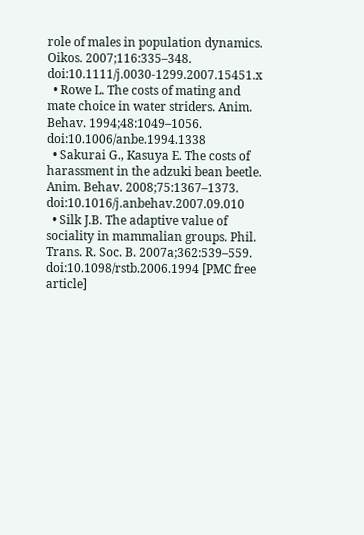role of males in population dynamics. Oikos. 2007;116:335–348. doi:10.1111/j.0030-1299.2007.15451.x
  • Rowe L. The costs of mating and mate choice in water striders. Anim. Behav. 1994;48:1049–1056. doi:10.1006/anbe.1994.1338
  • Sakurai G., Kasuya E. The costs of harassment in the adzuki bean beetle. Anim. Behav. 2008;75:1367–1373. doi:10.1016/j.anbehav.2007.09.010
  • Silk J.B. The adaptive value of sociality in mammalian groups. Phil. Trans. R. Soc. B. 2007a;362:539–559. doi:10.1098/rstb.2006.1994 [PMC free article]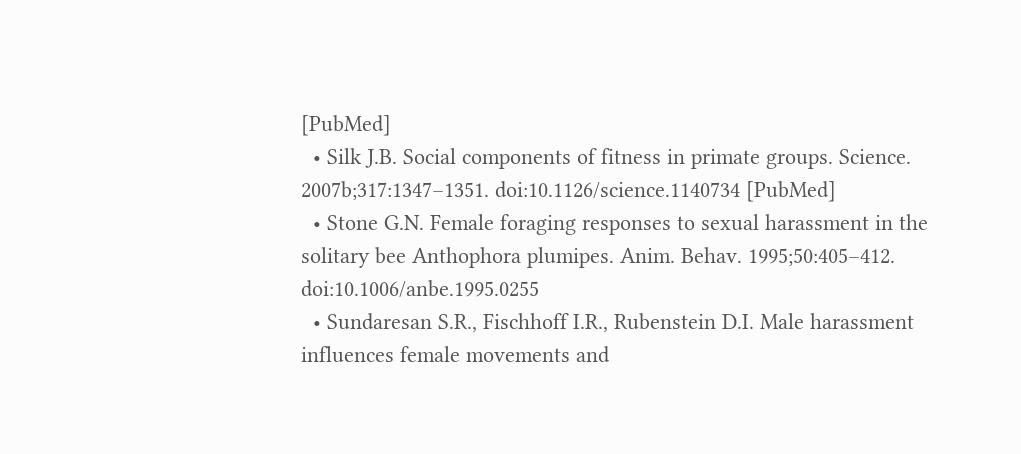[PubMed]
  • Silk J.B. Social components of fitness in primate groups. Science. 2007b;317:1347–1351. doi:10.1126/science.1140734 [PubMed]
  • Stone G.N. Female foraging responses to sexual harassment in the solitary bee Anthophora plumipes. Anim. Behav. 1995;50:405–412. doi:10.1006/anbe.1995.0255
  • Sundaresan S.R., Fischhoff I.R., Rubenstein D.I. Male harassment influences female movements and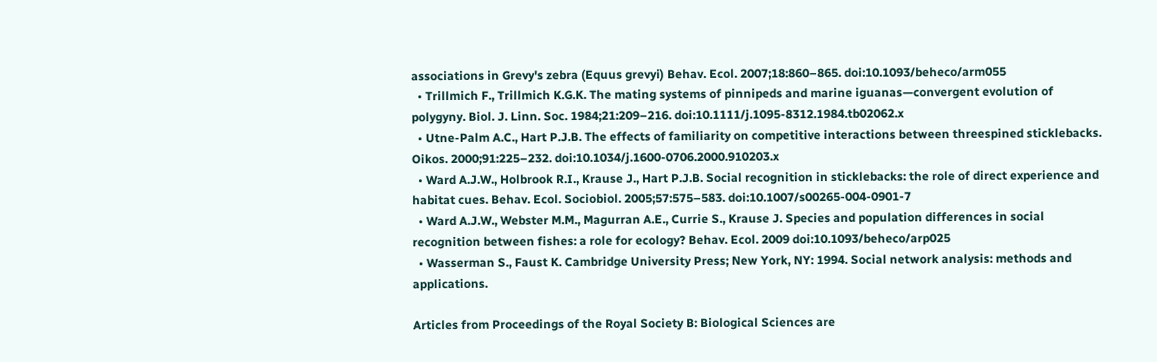associations in Grevy's zebra (Equus grevyi) Behav. Ecol. 2007;18:860–865. doi:10.1093/beheco/arm055
  • Trillmich F., Trillmich K.G.K. The mating systems of pinnipeds and marine iguanas—convergent evolution of polygyny. Biol. J. Linn. Soc. 1984;21:209–216. doi:10.1111/j.1095-8312.1984.tb02062.x
  • Utne-Palm A.C., Hart P.J.B. The effects of familiarity on competitive interactions between threespined sticklebacks. Oikos. 2000;91:225–232. doi:10.1034/j.1600-0706.2000.910203.x
  • Ward A.J.W., Holbrook R.I., Krause J., Hart P.J.B. Social recognition in sticklebacks: the role of direct experience and habitat cues. Behav. Ecol. Sociobiol. 2005;57:575–583. doi:10.1007/s00265-004-0901-7
  • Ward A.J.W., Webster M.M., Magurran A.E., Currie S., Krause J. Species and population differences in social recognition between fishes: a role for ecology? Behav. Ecol. 2009 doi:10.1093/beheco/arp025
  • Wasserman S., Faust K. Cambridge University Press; New York, NY: 1994. Social network analysis: methods and applications.

Articles from Proceedings of the Royal Society B: Biological Sciences are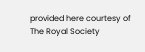provided here courtesy of The Royal Society